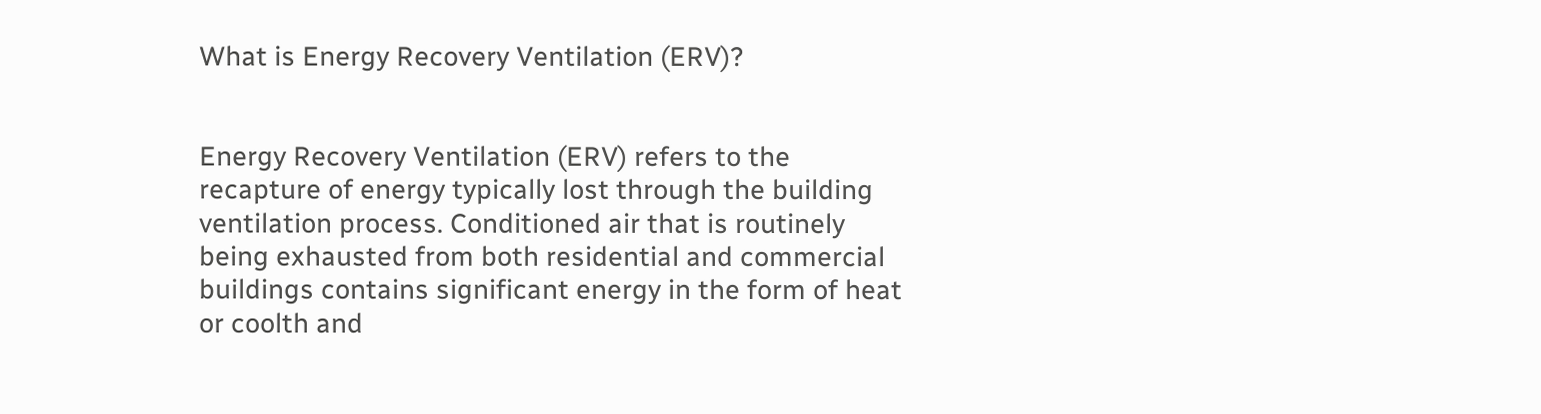What is Energy Recovery Ventilation (ERV)?


Energy Recovery Ventilation (ERV) refers to the recapture of energy typically lost through the building ventilation process. Conditioned air that is routinely being exhausted from both residential and commercial buildings contains significant energy in the form of heat or coolth and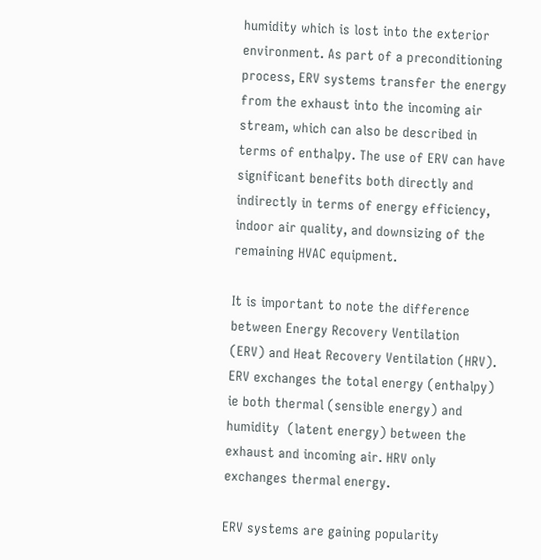humidity which is lost into the exterior environment. As part of a preconditioning process, ERV systems transfer the energy from the exhaust into the incoming air stream, which can also be described in terms of enthalpy. The use of ERV can have significant benefits both directly and indirectly in terms of energy efficiency, indoor air quality, and downsizing of the remaining HVAC equipment.

It is important to note the difference between Energy Recovery Ventilation (ERV) and Heat Recovery Ventilation (HRV). ERV exchanges the total energy (enthalpy) ie both thermal (sensible energy) and humidity  (latent energy) between the exhaust and incoming air. HRV only exchanges thermal energy.

ERV systems are gaining popularity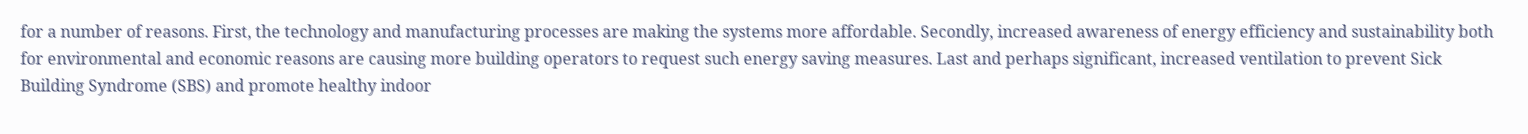for a number of reasons. First, the technology and manufacturing processes are making the systems more affordable. Secondly, increased awareness of energy efficiency and sustainability both for environmental and economic reasons are causing more building operators to request such energy saving measures. Last and perhaps significant, increased ventilation to prevent Sick Building Syndrome (SBS) and promote healthy indoor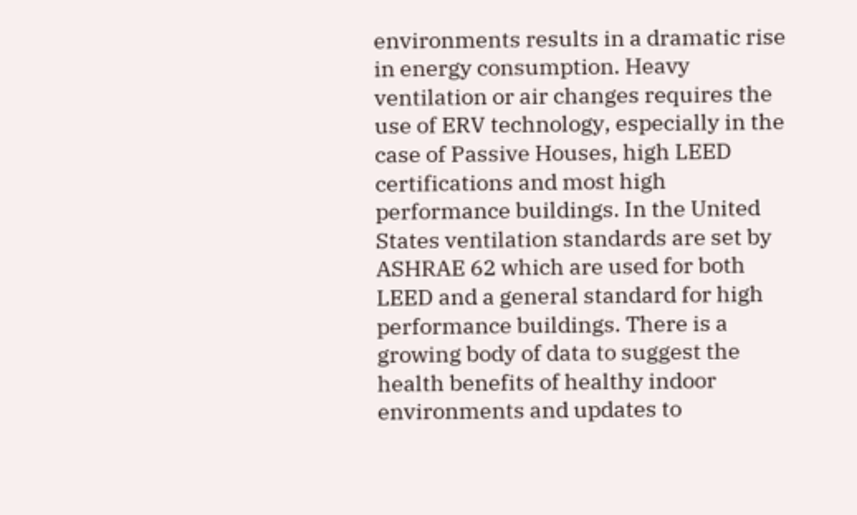environments results in a dramatic rise in energy consumption. Heavy ventilation or air changes requires the use of ERV technology, especially in the case of Passive Houses, high LEED certifications and most high performance buildings. In the United States ventilation standards are set by ASHRAE 62 which are used for both LEED and a general standard for high performance buildings. There is a growing body of data to suggest the health benefits of healthy indoor environments and updates to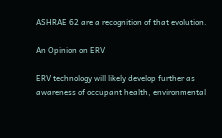ASHRAE 62 are a recognition of that evolution.

An Opinion on ERV

ERV technology will likely develop further as awareness of occupant health, environmental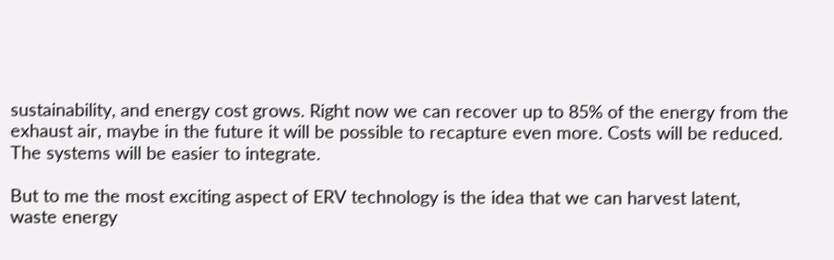sustainability, and energy cost grows. Right now we can recover up to 85% of the energy from the exhaust air, maybe in the future it will be possible to recapture even more. Costs will be reduced. The systems will be easier to integrate.

But to me the most exciting aspect of ERV technology is the idea that we can harvest latent, waste energy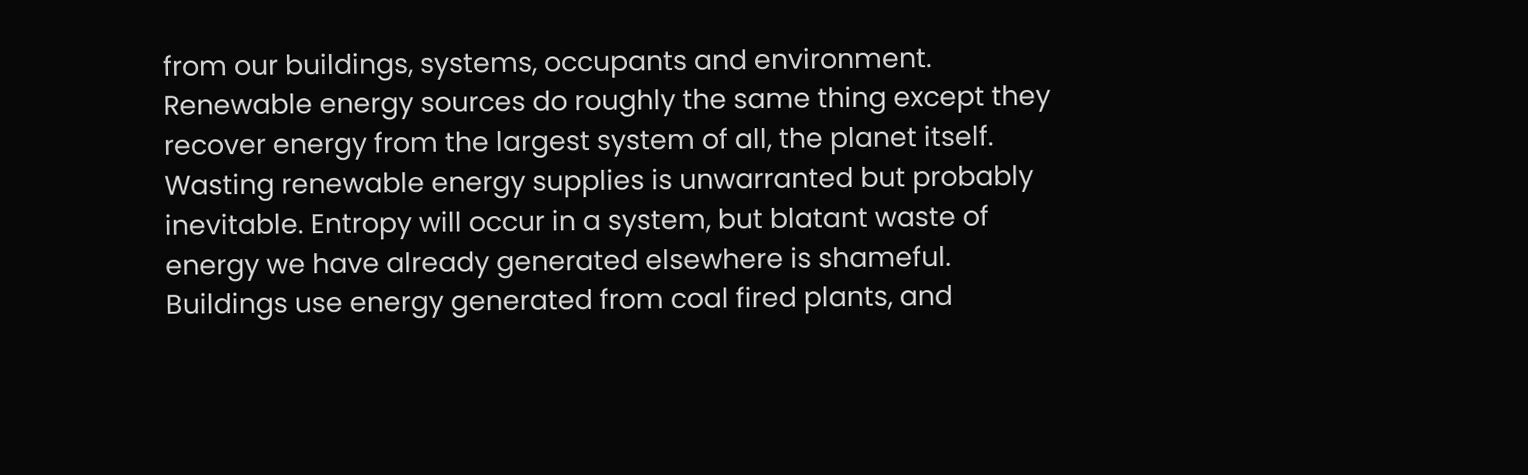from our buildings, systems, occupants and environment. Renewable energy sources do roughly the same thing except they recover energy from the largest system of all, the planet itself. Wasting renewable energy supplies is unwarranted but probably inevitable. Entropy will occur in a system, but blatant waste of energy we have already generated elsewhere is shameful. Buildings use energy generated from coal fired plants, and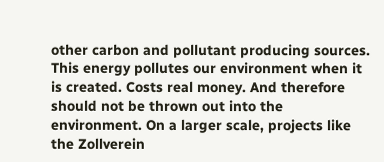other carbon and pollutant producing sources. This energy pollutes our environment when it is created. Costs real money. And therefore should not be thrown out into the environment. On a larger scale, projects like the Zollverein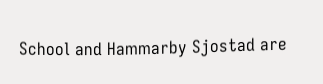School and Hammarby Sjostad are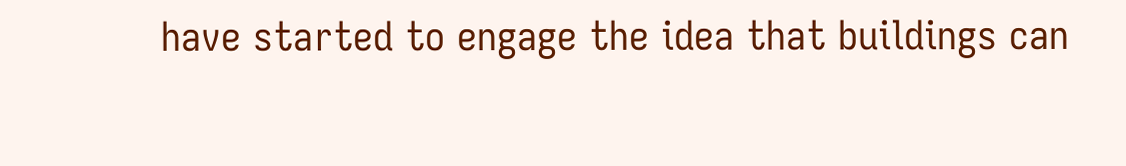have started to engage the idea that buildings can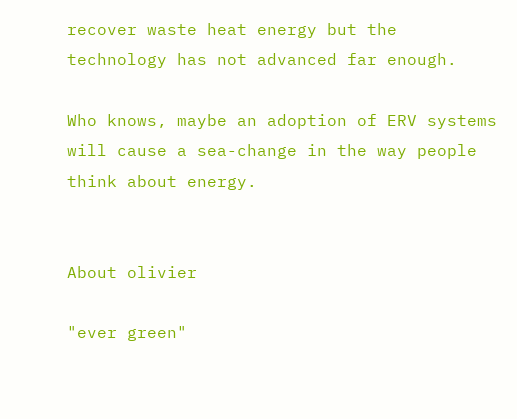recover waste heat energy but the technology has not advanced far enough.

Who knows, maybe an adoption of ERV systems will cause a sea-change in the way people think about energy.


About olivier

"ever green"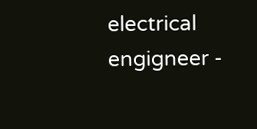electrical engigneer -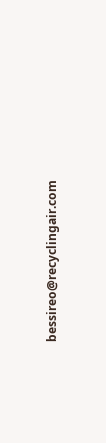bessireo@recyclingair.com